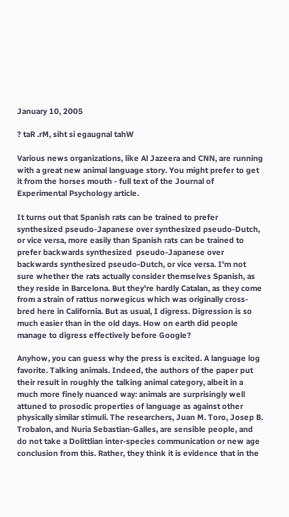January 10, 2005

? taR .rM, siht si egaugnal tahW

Various news organizations, like Al Jazeera and CNN, are running with a great new animal language story. You might prefer to get it from the horses mouth - full text of the Journal of Experimental Psychology article.

It turns out that Spanish rats can be trained to prefer synthesized pseudo-Japanese over synthesized pseudo-Dutch, or vice versa, more easily than Spanish rats can be trained to prefer backwards synthesized  pseudo-Japanese over backwards synthesized pseudo-Dutch, or vice versa. I'm not sure whether the rats actually consider themselves Spanish, as they reside in Barcelona. But they're hardly Catalan, as they come from a strain of rattus norwegicus which was originally cross-bred here in California. But as usual, I digress. Digression is so much easier than in the old days. How on earth did people manage to digress effectively before Google?

Anyhow, you can guess why the press is excited. A language log favorite. Talking animals. Indeed, the authors of the paper put their result in roughly the talking animal category, albeit in a much more finely nuanced way: animals are surprisingly well attuned to prosodic properties of language as against other physically similar stimuli. The researchers, Juan M. Toro, Josep B. Trobalon, and Nuria Sebastian-Galles, are sensible people, and do not take a Dolittlian inter-species communication or new age conclusion from this. Rather, they think it is evidence that in the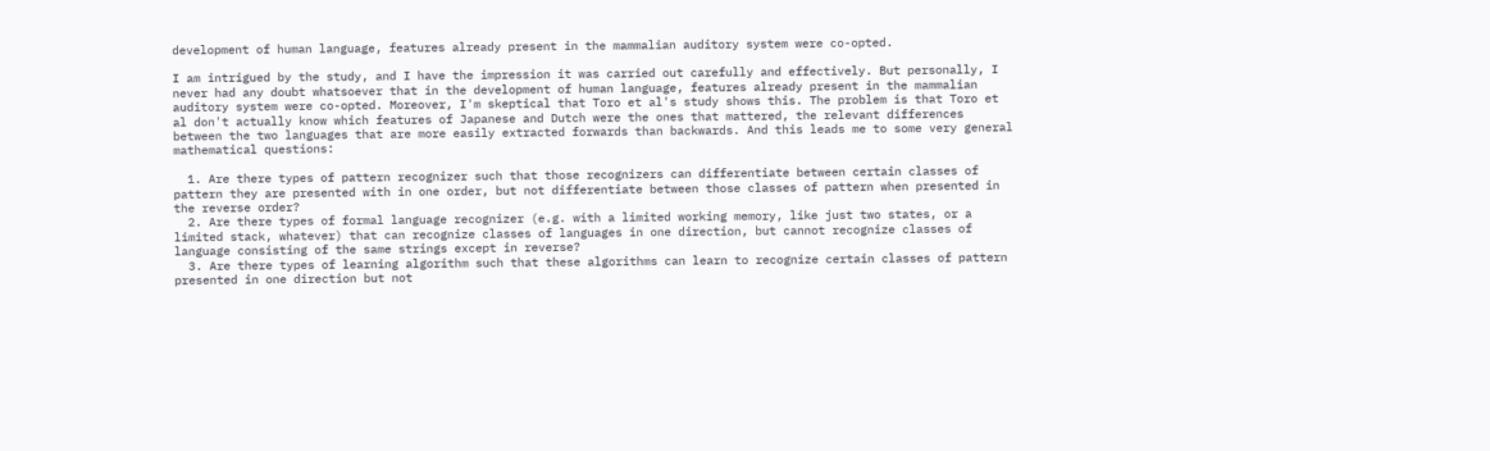development of human language, features already present in the mammalian auditory system were co-opted.

I am intrigued by the study, and I have the impression it was carried out carefully and effectively. But personally, I never had any doubt whatsoever that in the development of human language, features already present in the mammalian auditory system were co-opted. Moreover, I'm skeptical that Toro et al's study shows this. The problem is that Toro et al don't actually know which features of Japanese and Dutch were the ones that mattered, the relevant differences between the two languages that are more easily extracted forwards than backwards. And this leads me to some very general mathematical questions:

  1. Are there types of pattern recognizer such that those recognizers can differentiate between certain classes of pattern they are presented with in one order, but not differentiate between those classes of pattern when presented in the reverse order?
  2. Are there types of formal language recognizer (e.g. with a limited working memory, like just two states, or a limited stack, whatever) that can recognize classes of languages in one direction, but cannot recognize classes of language consisting of the same strings except in reverse?
  3. Are there types of learning algorithm such that these algorithms can learn to recognize certain classes of pattern presented in one direction but not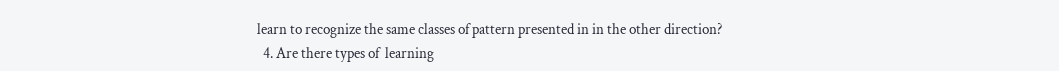learn to recognize the same classes of pattern presented in in the other direction?
  4. Are there types of  learning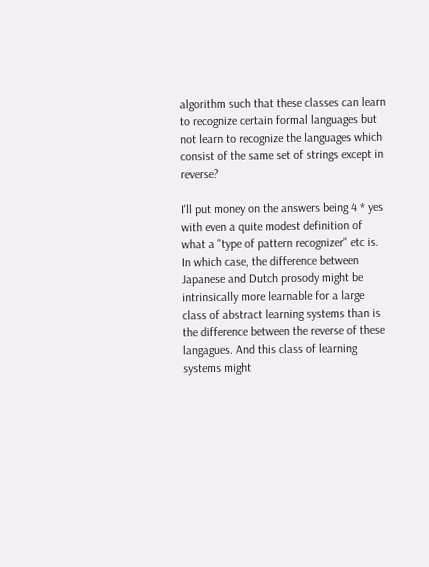algorithm such that these classes can learn to recognize certain formal languages but not learn to recognize the languages which consist of the same set of strings except in reverse?

I'll put money on the answers being 4 * yes with even a quite modest definition of what a "type of pattern recognizer" etc is. In which case, the difference between Japanese and Dutch prosody might be intrinsically more learnable for a large class of abstract learning systems than is the difference between the reverse of these langagues. And this class of learning systems might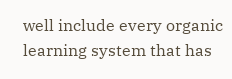well include every organic learning system that has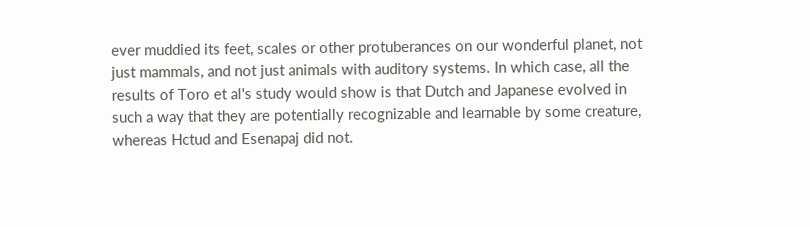ever muddied its feet, scales or other protuberances on our wonderful planet, not just mammals, and not just animals with auditory systems. In which case, all the results of Toro et al's study would show is that Dutch and Japanese evolved in such a way that they are potentially recognizable and learnable by some creature, whereas Hctud and Esenapaj did not.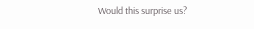Would this surprise us?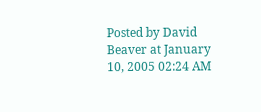Posted by David Beaver at January 10, 2005 02:24 AM